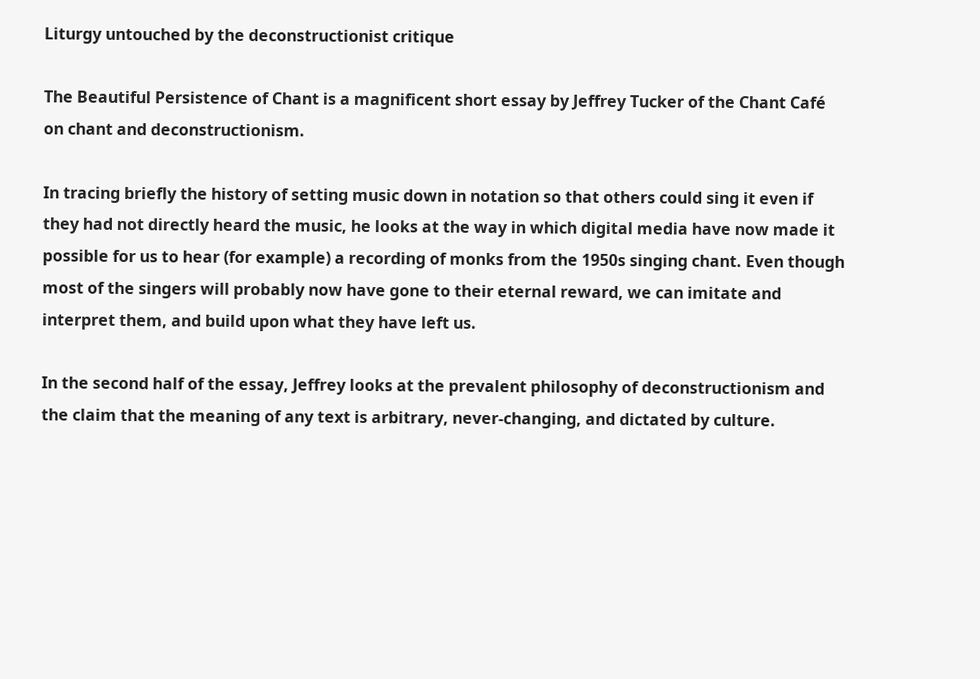Liturgy untouched by the deconstructionist critique

The Beautiful Persistence of Chant is a magnificent short essay by Jeffrey Tucker of the Chant Café on chant and deconstructionism.

In tracing briefly the history of setting music down in notation so that others could sing it even if they had not directly heard the music, he looks at the way in which digital media have now made it possible for us to hear (for example) a recording of monks from the 1950s singing chant. Even though most of the singers will probably now have gone to their eternal reward, we can imitate and interpret them, and build upon what they have left us.

In the second half of the essay, Jeffrey looks at the prevalent philosophy of deconstructionism and the claim that the meaning of any text is arbitrary, never-changing, and dictated by culture.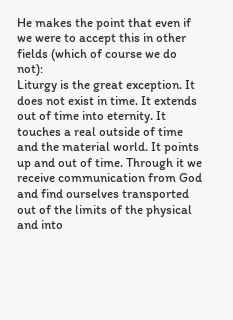He makes the point that even if we were to accept this in other fields (which of course we do not):
Liturgy is the great exception. It does not exist in time. It extends out of time into eternity. It touches a real outside of time and the material world. It points up and out of time. Through it we receive communication from God and find ourselves transported out of the limits of the physical and into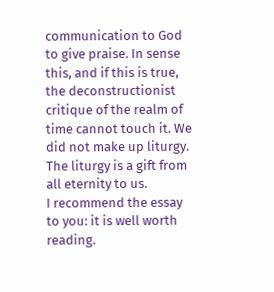communication to God to give praise. In sense this, and if this is true, the deconstructionist critique of the realm of time cannot touch it. We did not make up liturgy. The liturgy is a gift from all eternity to us.
I recommend the essay to you: it is well worth reading.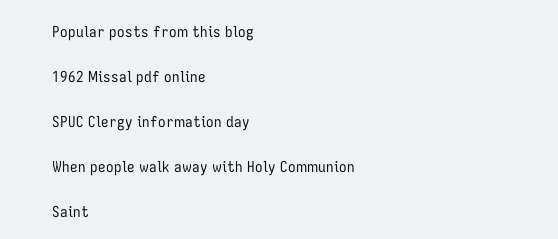Popular posts from this blog

1962 Missal pdf online

SPUC Clergy information day

When people walk away with Holy Communion

Saint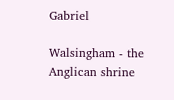Gabriel

Walsingham - the Anglican shrine